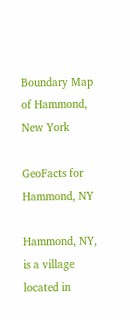Boundary Map of Hammond, New York

GeoFacts for Hammond, NY

Hammond, NY, is a village located in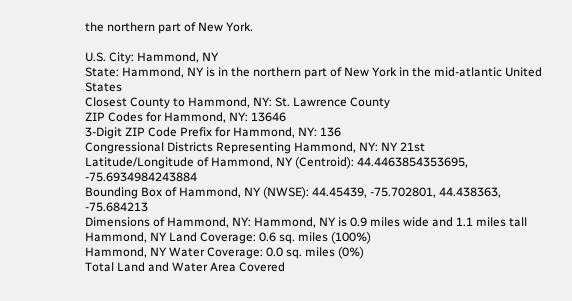the northern part of New York.

U.S. City: Hammond, NY
State: Hammond, NY is in the northern part of New York in the mid-atlantic United States
Closest County to Hammond, NY: St. Lawrence County
ZIP Codes for Hammond, NY: 13646
3-Digit ZIP Code Prefix for Hammond, NY: 136
Congressional Districts Representing Hammond, NY: NY 21st
Latitude/Longitude of Hammond, NY (Centroid): 44.4463854353695, -75.6934984243884
Bounding Box of Hammond, NY (NWSE): 44.45439, -75.702801, 44.438363, -75.684213
Dimensions of Hammond, NY: Hammond, NY is 0.9 miles wide and 1.1 miles tall
Hammond, NY Land Coverage: 0.6 sq. miles (100%)
Hammond, NY Water Coverage: 0.0 sq. miles (0%)
Total Land and Water Area Covered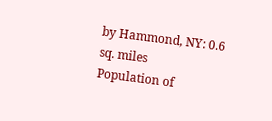by Hammond, NY: 0.6 sq. miles
Population of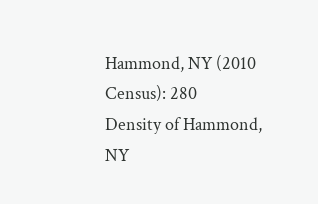Hammond, NY (2010 Census): 280
Density of Hammond, NY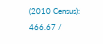(2010 Census): 466.67 /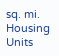sq. mi.
Housing Units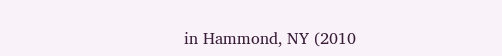in Hammond, NY (2010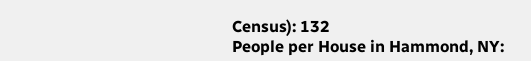Census): 132
People per House in Hammond, NY: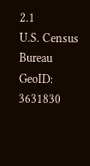2.1
U.S. Census Bureau GeoID: 3631830